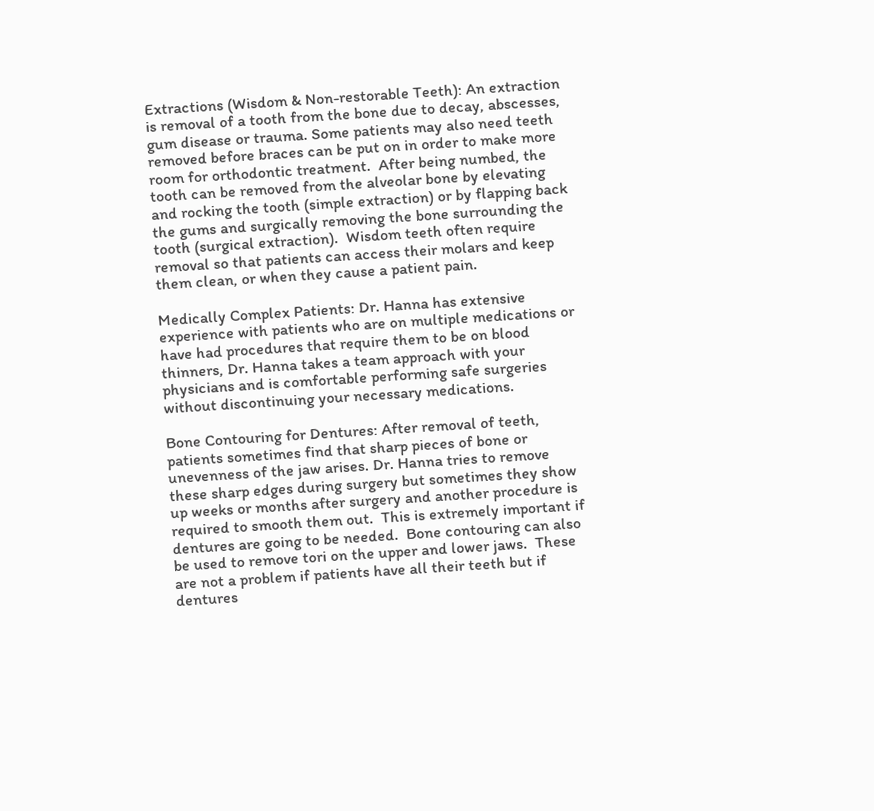Extractions (Wisdom & Non-restorable Teeth): An extraction is removal of a tooth from the bone due to decay, abscesses, gum disease or trauma. Some patients may also need teeth removed before braces can be put on in order to make more room for orthodontic treatment.  After being numbed, the tooth can be removed from the alveolar bone by elevating and rocking the tooth (simple extraction) or by flapping back the gums and surgically removing the bone surrounding the tooth (surgical extraction).  Wisdom teeth often require removal so that patients can access their molars and keep them clean, or when they cause a patient pain.

Medically Complex Patients: Dr. Hanna has extensive experience with patients who are on multiple medications or have had procedures that require them to be on blood thinners, Dr. Hanna takes a team approach with your physicians and is comfortable performing safe surgeries without discontinuing your necessary medications.

Bone Contouring for Dentures: After removal of teeth, patients sometimes find that sharp pieces of bone or unevenness of the jaw arises. Dr. Hanna tries to remove these sharp edges during surgery but sometimes they show up weeks or months after surgery and another procedure is required to smooth them out.  This is extremely important if dentures are going to be needed.  Bone contouring can also be used to remove tori on the upper and lower jaws.  These are not a problem if patients have all their teeth but if dentures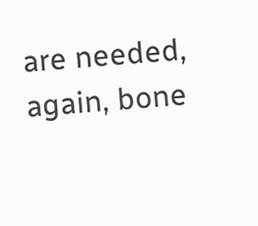are needed, again, bone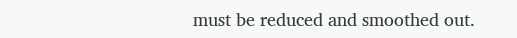must be reduced and smoothed out.